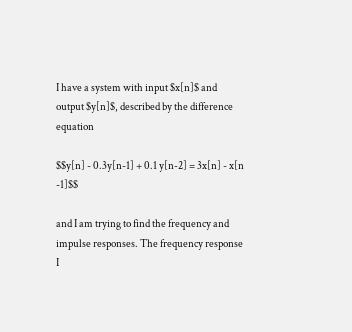I have a system with input $x[n]$ and output $y[n]$, described by the difference equation

$$y[n] - 0.3y[n-1] + 0.1 y[n-2] = 3x[n] - x[n -1]$$

and I am trying to find the frequency and impulse responses. The frequency response I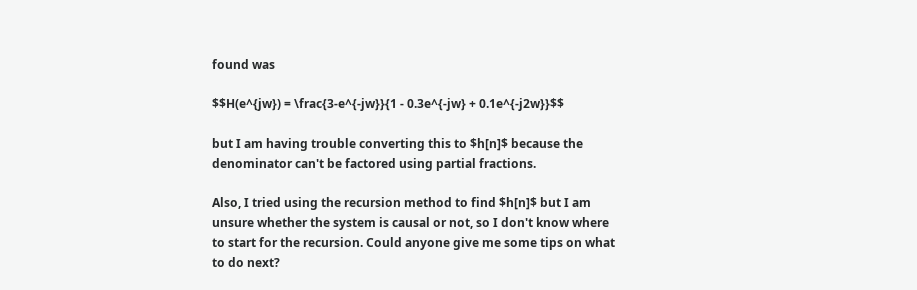found was

$$H(e^{jw}) = \frac{3-e^{-jw}}{1 - 0.3e^{-jw} + 0.1e^{-j2w}}$$

but I am having trouble converting this to $h[n]$ because the denominator can't be factored using partial fractions.

Also, I tried using the recursion method to find $h[n]$ but I am unsure whether the system is causal or not, so I don't know where to start for the recursion. Could anyone give me some tips on what to do next?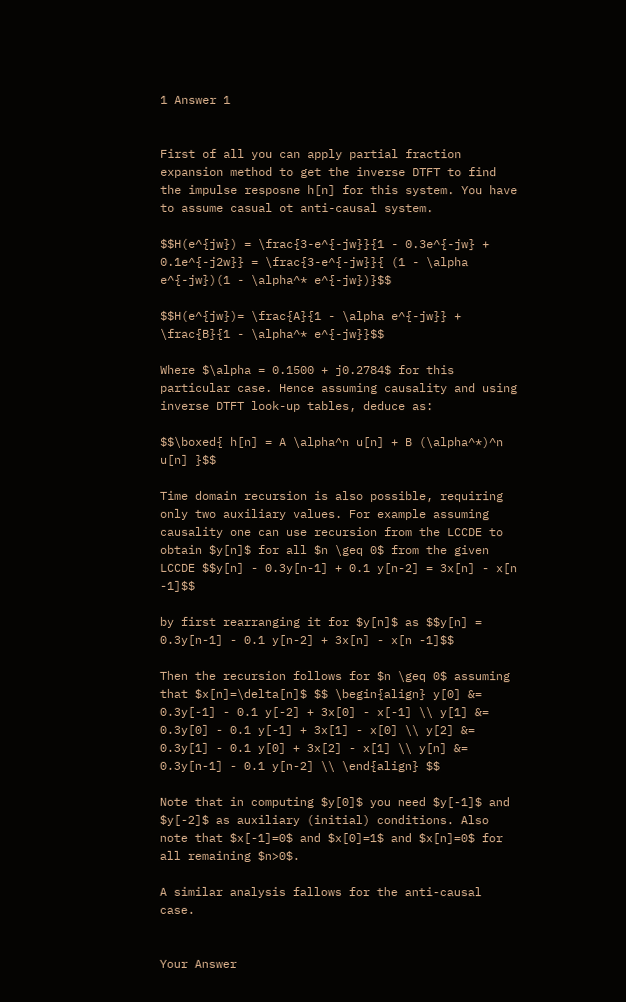1 Answer 1


First of all you can apply partial fraction expansion method to get the inverse DTFT to find the impulse resposne h[n] for this system. You have to assume casual ot anti-causal system.

$$H(e^{jw}) = \frac{3-e^{-jw}}{1 - 0.3e^{-jw} + 0.1e^{-j2w}} = \frac{3-e^{-jw}}{ (1 - \alpha e^{-jw})(1 - \alpha^* e^{-jw})}$$

$$H(e^{jw})= \frac{A}{1 - \alpha e^{-jw}} + \frac{B}{1 - \alpha^* e^{-jw}}$$

Where $\alpha = 0.1500 + j0.2784$ for this particular case. Hence assuming causality and using inverse DTFT look-up tables, deduce as:

$$\boxed{ h[n] = A \alpha^n u[n] + B (\alpha^*)^n u[n] }$$

Time domain recursion is also possible, requiring only two auxiliary values. For example assuming causality one can use recursion from the LCCDE to obtain $y[n]$ for all $n \geq 0$ from the given LCCDE $$y[n] - 0.3y[n-1] + 0.1 y[n-2] = 3x[n] - x[n -1]$$

by first rearranging it for $y[n]$ as $$y[n] = 0.3y[n-1] - 0.1 y[n-2] + 3x[n] - x[n -1]$$

Then the recursion follows for $n \geq 0$ assuming that $x[n]=\delta[n]$ $$ \begin{align} y[0] &= 0.3y[-1] - 0.1 y[-2] + 3x[0] - x[-1] \\ y[1] &= 0.3y[0] - 0.1 y[-1] + 3x[1] - x[0] \\ y[2] &= 0.3y[1] - 0.1 y[0] + 3x[2] - x[1] \\ y[n] &= 0.3y[n-1] - 0.1 y[n-2] \\ \end{align} $$

Note that in computing $y[0]$ you need $y[-1]$ and $y[-2]$ as auxiliary (initial) conditions. Also note that $x[-1]=0$ and $x[0]=1$ and $x[n]=0$ for all remaining $n>0$.

A similar analysis fallows for the anti-causal case.


Your Answer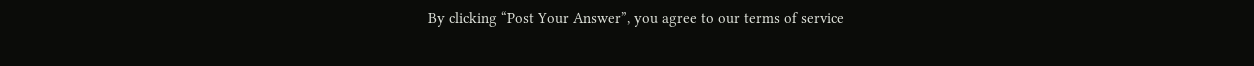By clicking “Post Your Answer”, you agree to our terms of service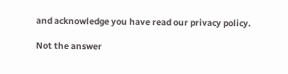and acknowledge you have read our privacy policy.

Not the answer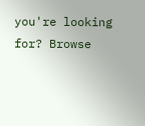you're looking for? Browse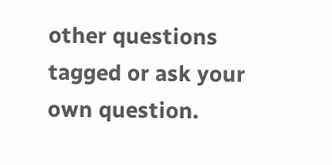other questions tagged or ask your own question.